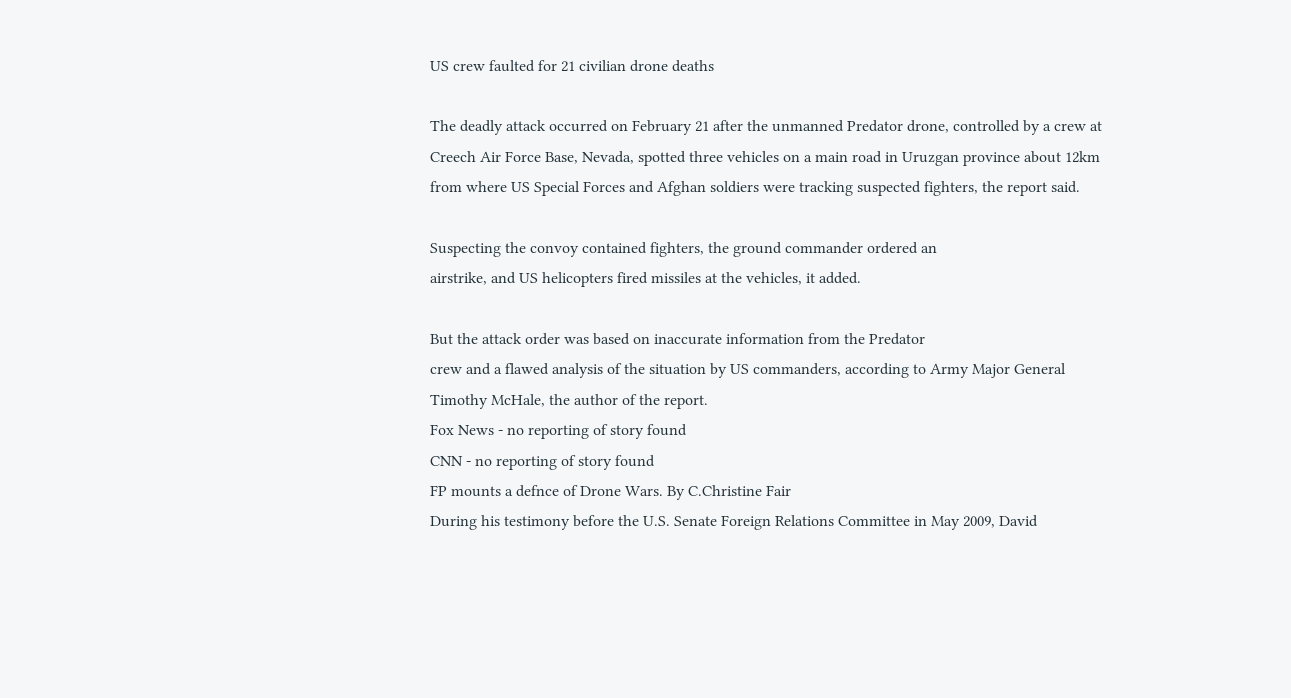US crew faulted for 21 civilian drone deaths

The deadly attack occurred on February 21 after the unmanned Predator drone, controlled by a crew at Creech Air Force Base, Nevada, spotted three vehicles on a main road in Uruzgan province about 12km from where US Special Forces and Afghan soldiers were tracking suspected fighters, the report said.

Suspecting the convoy contained fighters, the ground commander ordered an
airstrike, and US helicopters fired missiles at the vehicles, it added.

But the attack order was based on inaccurate information from the Predator
crew and a flawed analysis of the situation by US commanders, according to Army Major General Timothy McHale, the author of the report.
Fox News - no reporting of story found
CNN - no reporting of story found
FP mounts a defnce of Drone Wars. By C.Christine Fair
During his testimony before the U.S. Senate Foreign Relations Committee in May 2009, David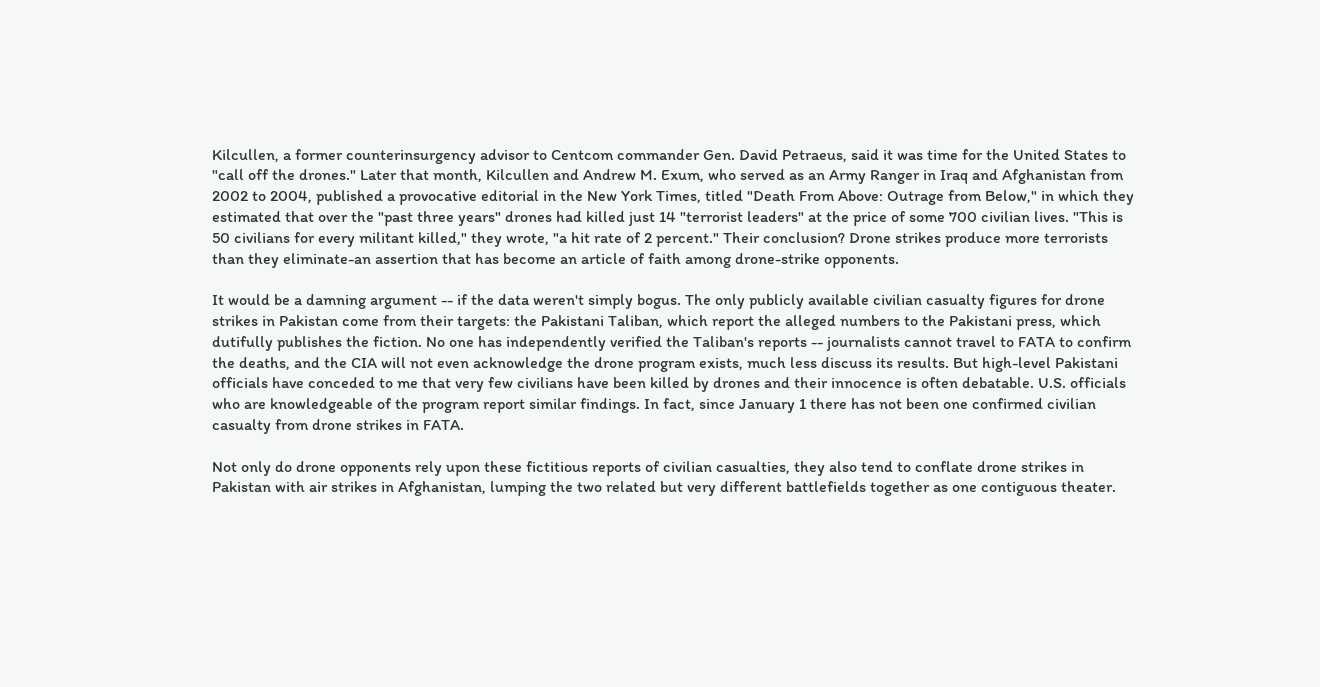Kilcullen, a former counterinsurgency advisor to Centcom commander Gen. David Petraeus, said it was time for the United States to "call off the drones." Later that month, Kilcullen and Andrew M. Exum, who served as an Army Ranger in Iraq and Afghanistan from 2002 to 2004, published a provocative editorial in the New York Times, titled "Death From Above: Outrage from Below," in which they estimated that over the "past three years" drones had killed just 14 "terrorist leaders" at the price of some 700 civilian lives. "This is 50 civilians for every militant killed," they wrote, "a hit rate of 2 percent." Their conclusion? Drone strikes produce more terrorists than they eliminate-an assertion that has become an article of faith among drone-strike opponents.

It would be a damning argument -- if the data weren't simply bogus. The only publicly available civilian casualty figures for drone strikes in Pakistan come from their targets: the Pakistani Taliban, which report the alleged numbers to the Pakistani press, which dutifully publishes the fiction. No one has independently verified the Taliban's reports -- journalists cannot travel to FATA to confirm the deaths, and the CIA will not even acknowledge the drone program exists, much less discuss its results. But high-level Pakistani officials have conceded to me that very few civilians have been killed by drones and their innocence is often debatable. U.S. officials who are knowledgeable of the program report similar findings. In fact, since January 1 there has not been one confirmed civilian casualty from drone strikes in FATA.

Not only do drone opponents rely upon these fictitious reports of civilian casualties, they also tend to conflate drone strikes in Pakistan with air strikes in Afghanistan, lumping the two related but very different battlefields together as one contiguous theater.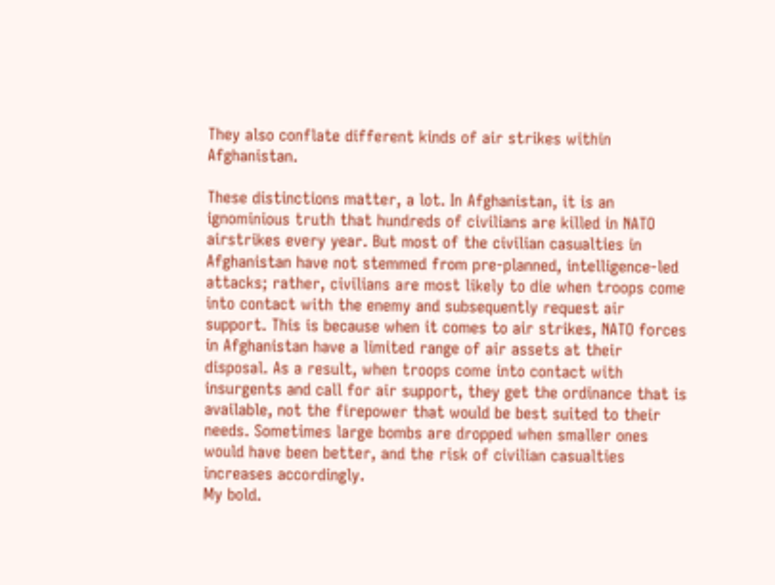They also conflate different kinds of air strikes within Afghanistan.

These distinctions matter, a lot. In Afghanistan, it is an ignominious truth that hundreds of civilians are killed in NATO airstrikes every year. But most of the civilian casualties in Afghanistan have not stemmed from pre-planned, intelligence-led attacks; rather, civilians are most likely to die when troops come into contact with the enemy and subsequently request air support. This is because when it comes to air strikes, NATO forces in Afghanistan have a limited range of air assets at their disposal. As a result, when troops come into contact with insurgents and call for air support, they get the ordinance that is available, not the firepower that would be best suited to their needs. Sometimes large bombs are dropped when smaller ones would have been better, and the risk of civilian casualties increases accordingly.
My bold.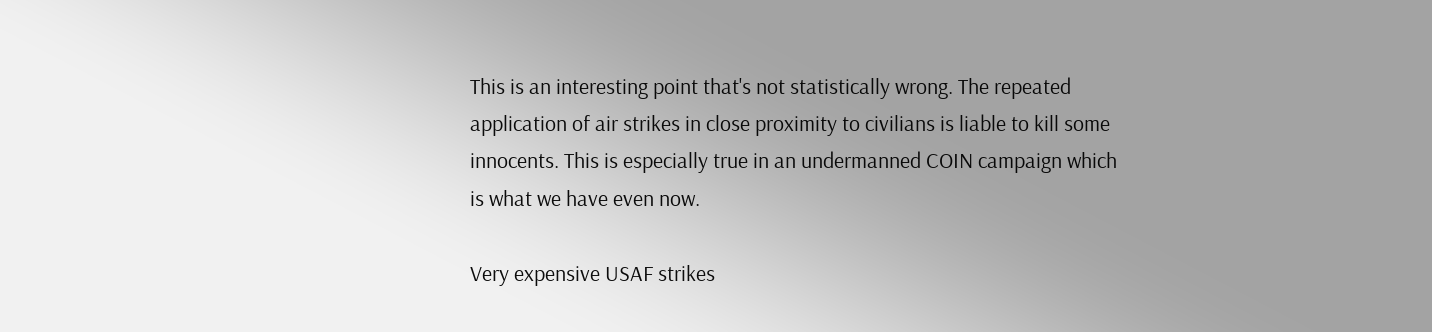This is an interesting point that's not statistically wrong. The repeated application of air strikes in close proximity to civilians is liable to kill some innocents. This is especially true in an undermanned COIN campaign which is what we have even now.

Very expensive USAF strikes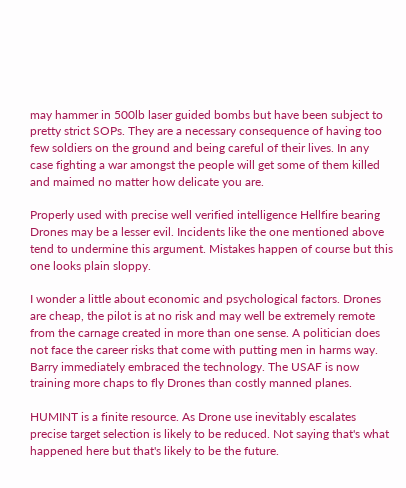may hammer in 500lb laser guided bombs but have been subject to pretty strict SOPs. They are a necessary consequence of having too few soldiers on the ground and being careful of their lives. In any case fighting a war amongst the people will get some of them killed and maimed no matter how delicate you are.

Properly used with precise well verified intelligence Hellfire bearing Drones may be a lesser evil. Incidents like the one mentioned above tend to undermine this argument. Mistakes happen of course but this one looks plain sloppy.

I wonder a little about economic and psychological factors. Drones are cheap, the pilot is at no risk and may well be extremely remote from the carnage created in more than one sense. A politician does not face the career risks that come with putting men in harms way. Barry immediately embraced the technology. The USAF is now training more chaps to fly Drones than costly manned planes.

HUMINT is a finite resource. As Drone use inevitably escalates precise target selection is likely to be reduced. Not saying that's what happened here but that's likely to be the future.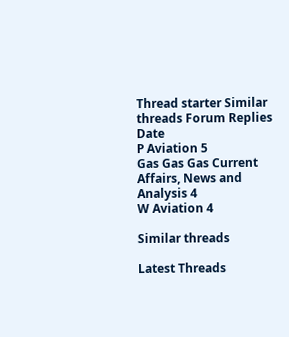Thread starter Similar threads Forum Replies Date
P Aviation 5
Gas Gas Gas Current Affairs, News and Analysis 4
W Aviation 4

Similar threads

Latest Threads